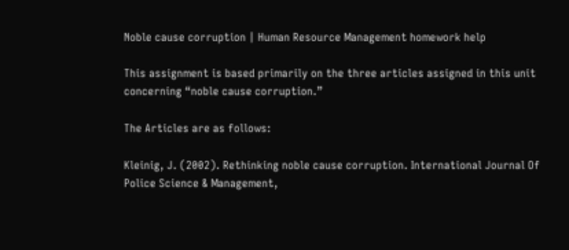Noble cause corruption | Human Resource Management homework help

This assignment is based primarily on the three articles assigned in this unit concerning “noble cause corruption.”

The Articles are as follows:

Kleinig, J. (2002). Rethinking noble cause corruption. International Journal Of Police Science & Management,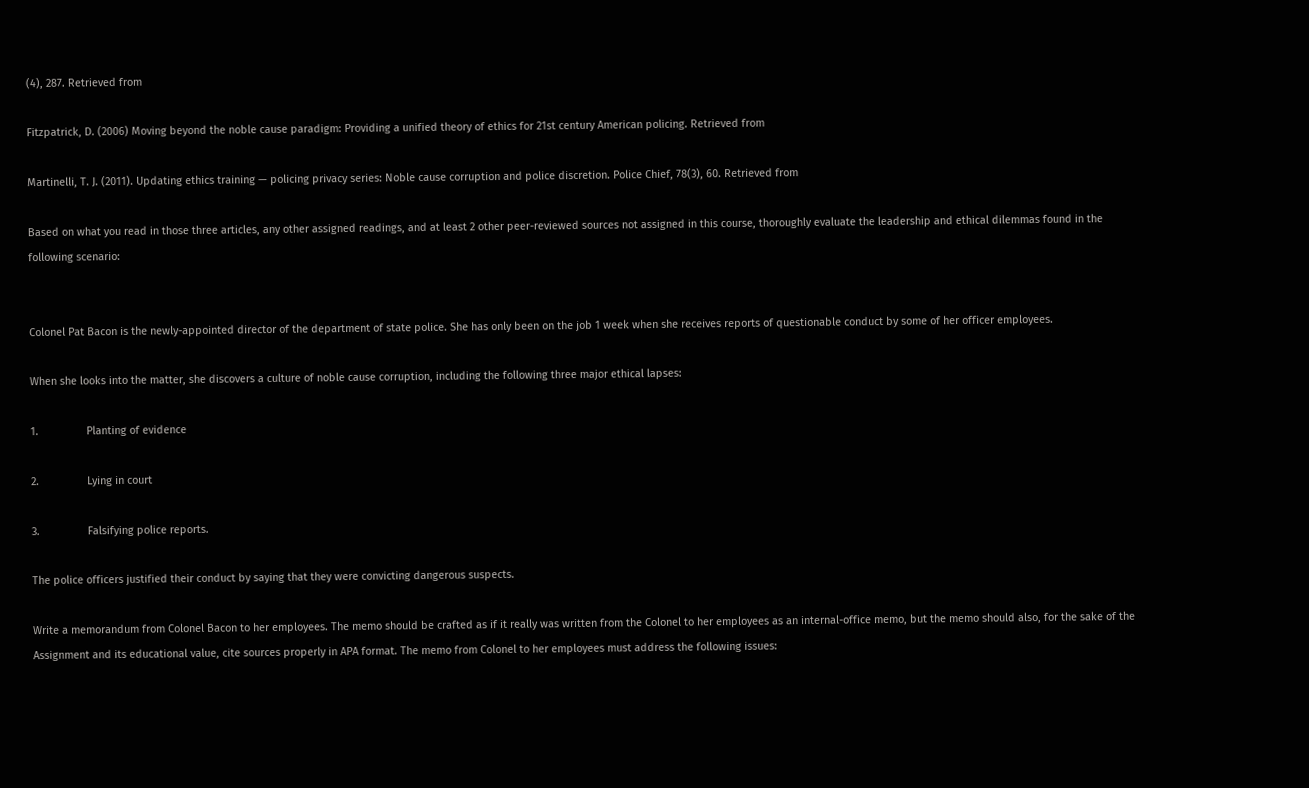(4), 287. Retrieved from

Fitzpatrick, D. (2006) Moving beyond the noble cause paradigm: Providing a unified theory of ethics for 21st century American policing. Retrieved from

Martinelli, T. J. (2011). Updating ethics training — policing privacy series: Noble cause corruption and police discretion. Police Chief, 78(3), 60. Retrieved from

Based on what you read in those three articles, any other assigned readings, and at least 2 other peer-reviewed sources not assigned in this course, thoroughly evaluate the leadership and ethical dilemmas found in the following scenario:


Colonel Pat Bacon is the newly-appointed director of the department of state police. She has only been on the job 1 week when she receives reports of questionable conduct by some of her officer employees.

When she looks into the matter, she discovers a culture of noble cause corruption, including the following three major ethical lapses:

1.                Planting of evidence

2.                Lying in court

3.                Falsifying police reports.

The police officers justified their conduct by saying that they were convicting dangerous suspects.

Write a memorandum from Colonel Bacon to her employees. The memo should be crafted as if it really was written from the Colonel to her employees as an internal-office memo, but the memo should also, for the sake of the Assignment and its educational value, cite sources properly in APA format. The memo from Colonel to her employees must address the following issues: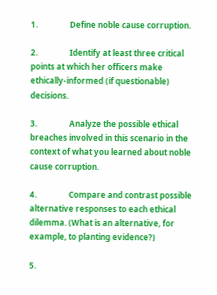1.                Define noble cause corruption.

2.                Identify at least three critical points at which her officers make ethically-informed (if questionable) decisions.

3.                Analyze the possible ethical breaches involved in this scenario in the context of what you learned about noble cause corruption.

4.                Compare and contrast possible alternative responses to each ethical dilemma. (What is an alternative, for example, to planting evidence?)

5.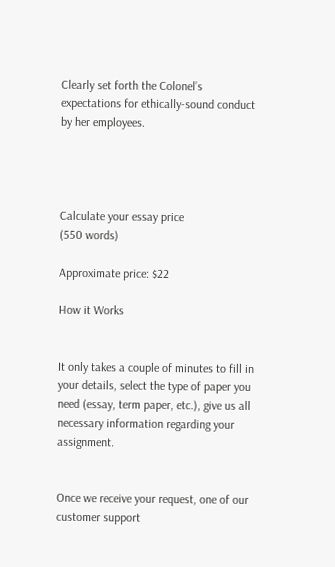Clearly set forth the Colonel’s expectations for ethically-sound conduct by her employees.




Calculate your essay price
(550 words)

Approximate price: $22

How it Works


It only takes a couple of minutes to fill in your details, select the type of paper you need (essay, term paper, etc.), give us all necessary information regarding your assignment.


Once we receive your request, one of our customer support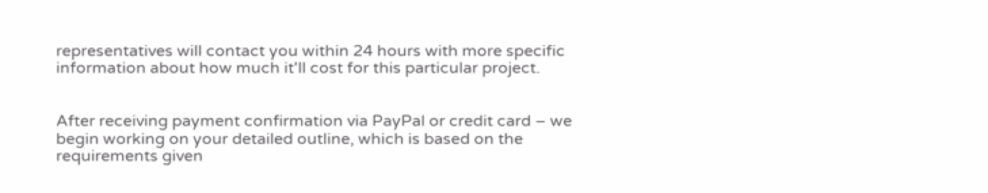representatives will contact you within 24 hours with more specific information about how much it'll cost for this particular project.


After receiving payment confirmation via PayPal or credit card – we begin working on your detailed outline, which is based on the requirements given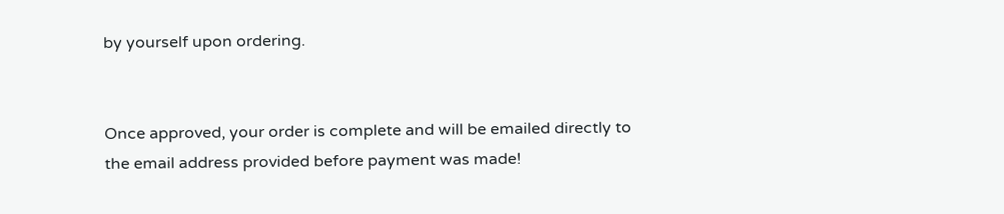by yourself upon ordering.


Once approved, your order is complete and will be emailed directly to the email address provided before payment was made!